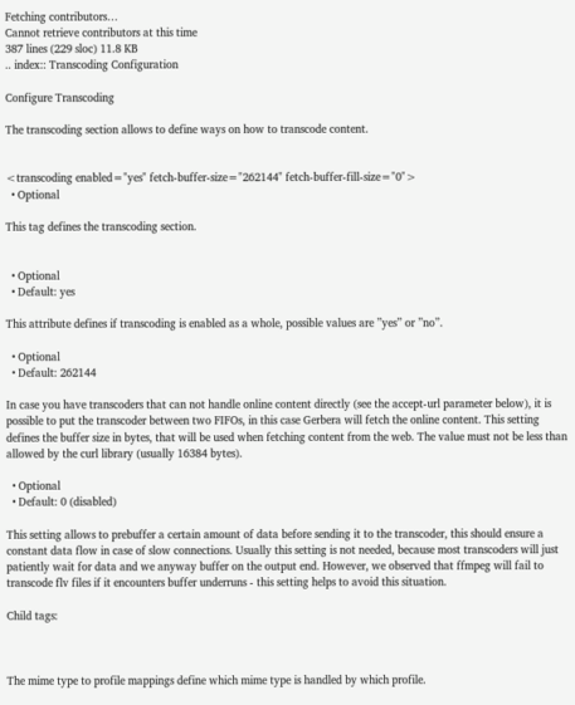Fetching contributors…
Cannot retrieve contributors at this time
387 lines (229 sloc) 11.8 KB
.. index:: Transcoding Configuration

Configure Transcoding

The transcoding section allows to define ways on how to transcode content.


<transcoding enabled="yes" fetch-buffer-size="262144" fetch-buffer-fill-size="0">
  • Optional

This tag defines the transcoding section.


  • Optional
  • Default: yes

This attribute defines if transcoding is enabled as a whole, possible values are ”yes” or ”no”.

  • Optional
  • Default: 262144

In case you have transcoders that can not handle online content directly (see the accept-url parameter below), it is possible to put the transcoder between two FIFOs, in this case Gerbera will fetch the online content. This setting defines the buffer size in bytes, that will be used when fetching content from the web. The value must not be less than allowed by the curl library (usually 16384 bytes).

  • Optional
  • Default: 0 (disabled)

This setting allows to prebuffer a certain amount of data before sending it to the transcoder, this should ensure a constant data flow in case of slow connections. Usually this setting is not needed, because most transcoders will just patiently wait for data and we anyway buffer on the output end. However, we observed that ffmpeg will fail to transcode flv files if it encounters buffer underruns - this setting helps to avoid this situation.

Child tags:



The mime type to profile mappings define which mime type is handled by which profile.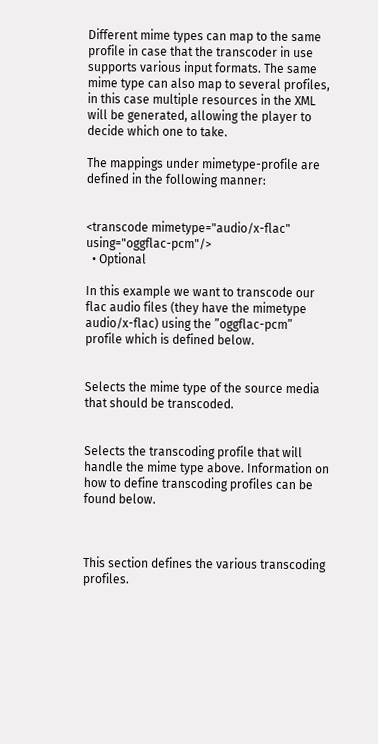Different mime types can map to the same profile in case that the transcoder in use supports various input formats. The same mime type can also map to several profiles, in this case multiple resources in the XML will be generated, allowing the player to decide which one to take.

The mappings under mimetype-profile are defined in the following manner:


<transcode mimetype="audio/x-flac" using="oggflac-pcm"/>
  • Optional

In this example we want to transcode our flac audio files (they have the mimetype audio/x-flac) using the ”oggflac-pcm” profile which is defined below.


Selects the mime type of the source media that should be transcoded.


Selects the transcoding profile that will handle the mime type above. Information on how to define transcoding profiles can be found below.



This section defines the various transcoding profiles.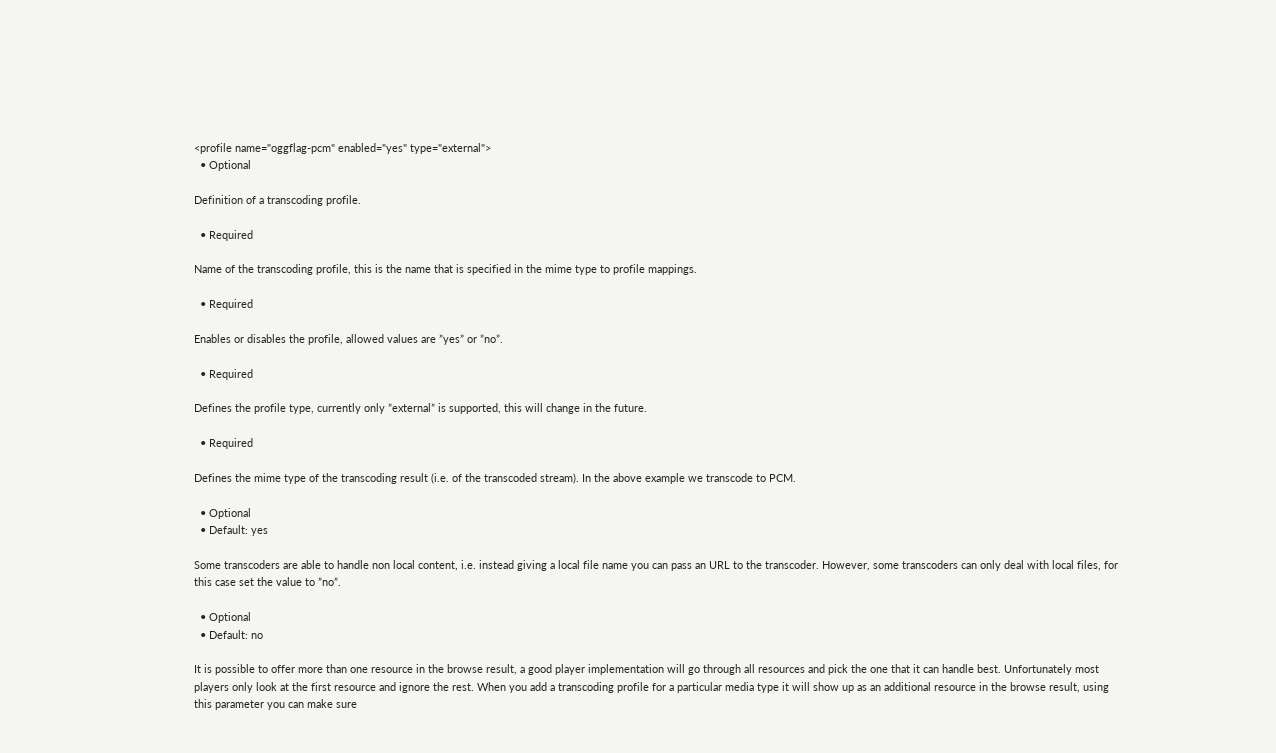<profile name="oggflag-pcm" enabled="yes" type="external">
  • Optional

Definition of a transcoding profile.

  • Required

Name of the transcoding profile, this is the name that is specified in the mime type to profile mappings.

  • Required

Enables or disables the profile, allowed values are ”yes” or ”no”.

  • Required

Defines the profile type, currently only ”external” is supported, this will change in the future.

  • Required

Defines the mime type of the transcoding result (i.e. of the transcoded stream). In the above example we transcode to PCM.

  • Optional
  • Default: yes

Some transcoders are able to handle non local content, i.e. instead giving a local file name you can pass an URL to the transcoder. However, some transcoders can only deal with local files, for this case set the value to ”no”.

  • Optional
  • Default: no

It is possible to offer more than one resource in the browse result, a good player implementation will go through all resources and pick the one that it can handle best. Unfortunately most players only look at the first resource and ignore the rest. When you add a transcoding profile for a particular media type it will show up as an additional resource in the browse result, using this parameter you can make sure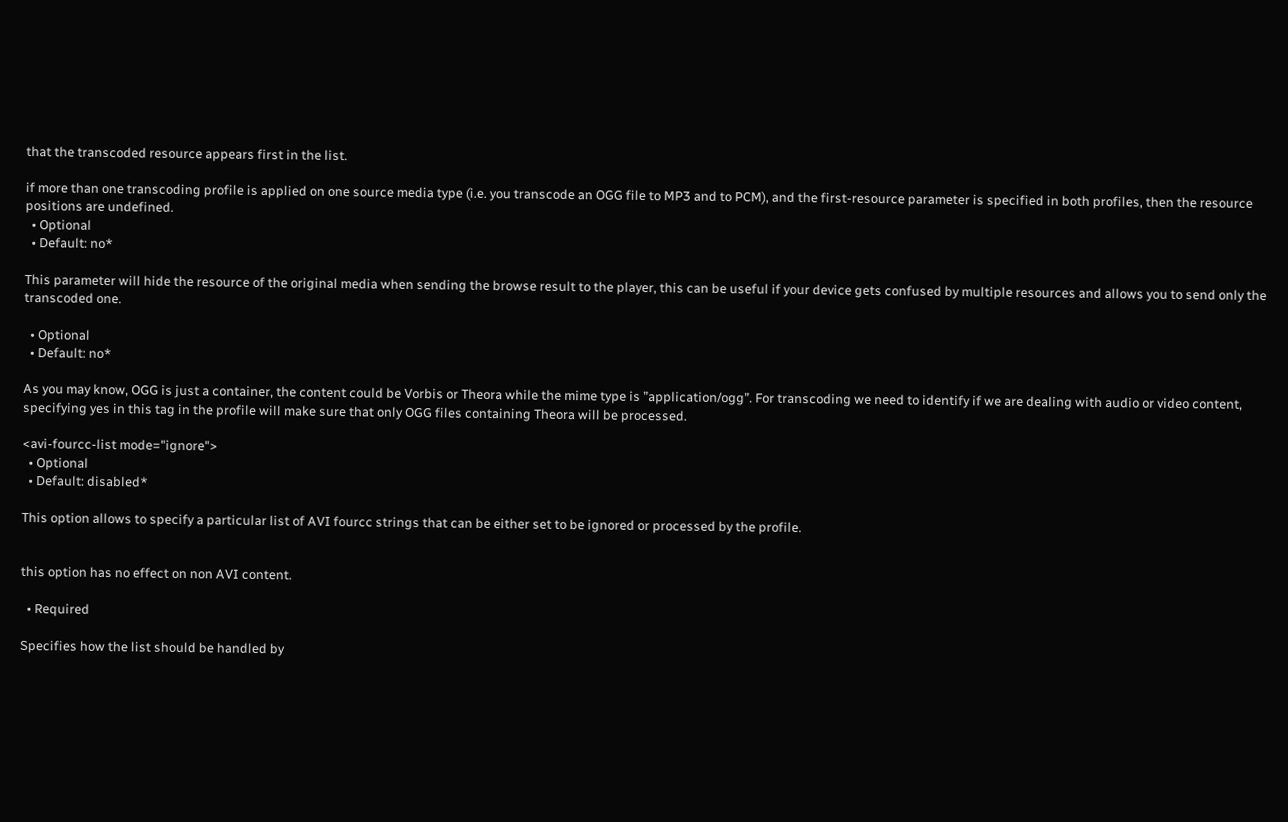that the transcoded resource appears first in the list.

if more than one transcoding profile is applied on one source media type (i.e. you transcode an OGG file to MP3 and to PCM), and the first-resource parameter is specified in both profiles, then the resource positions are undefined.
  • Optional
  • Default: no*

This parameter will hide the resource of the original media when sending the browse result to the player, this can be useful if your device gets confused by multiple resources and allows you to send only the transcoded one.

  • Optional
  • Default: no*

As you may know, OGG is just a container, the content could be Vorbis or Theora while the mime type is ”application/ogg”. For transcoding we need to identify if we are dealing with audio or video content, specifying yes in this tag in the profile will make sure that only OGG files containing Theora will be processed.

<avi-fourcc-list mode="ignore">
  • Optional
  • Default: disabled*

This option allows to specify a particular list of AVI fourcc strings that can be either set to be ignored or processed by the profile.


this option has no effect on non AVI content.

  • Required

Specifies how the list should be handled by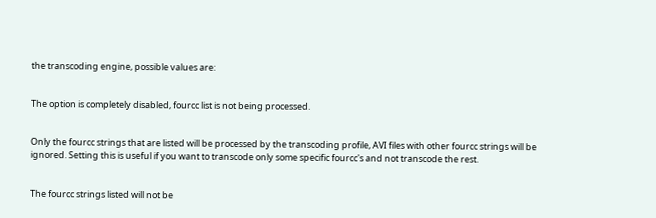the transcoding engine, possible values are:


The option is completely disabled, fourcc list is not being processed.


Only the fourcc strings that are listed will be processed by the transcoding profile, AVI files with other fourcc strings will be ignored. Setting this is useful if you want to transcode only some specific fourcc's and not transcode the rest.


The fourcc strings listed will not be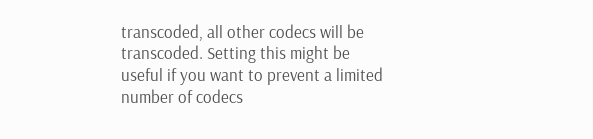transcoded, all other codecs will be transcoded. Setting this might be useful if you want to prevent a limited number of codecs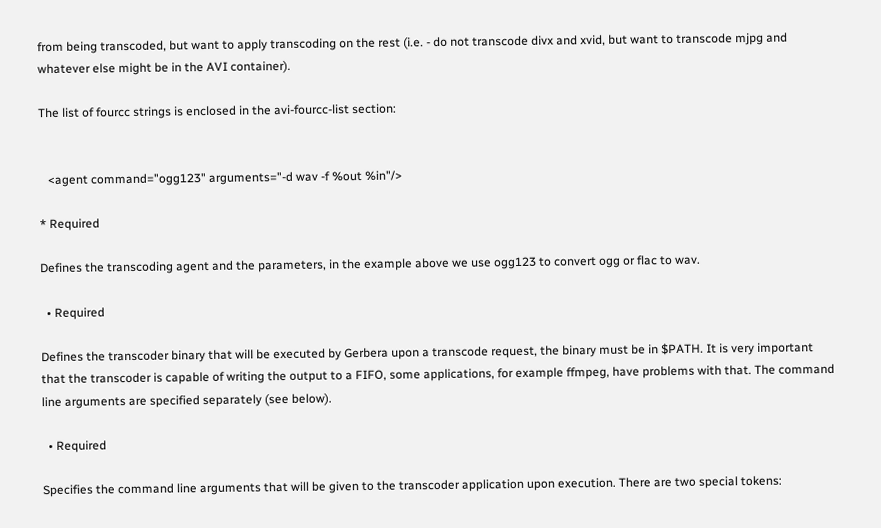from being transcoded, but want to apply transcoding on the rest (i.e. - do not transcode divx and xvid, but want to transcode mjpg and whatever else might be in the AVI container).

The list of fourcc strings is enclosed in the avi-fourcc-list section:


   <agent command="ogg123" arguments="-d wav -f %out %in"/>

* Required

Defines the transcoding agent and the parameters, in the example above we use ogg123 to convert ogg or flac to wav.

  • Required

Defines the transcoder binary that will be executed by Gerbera upon a transcode request, the binary must be in $PATH. It is very important that the transcoder is capable of writing the output to a FIFO, some applications, for example ffmpeg, have problems with that. The command line arguments are specified separately (see below).

  • Required

Specifies the command line arguments that will be given to the transcoder application upon execution. There are two special tokens: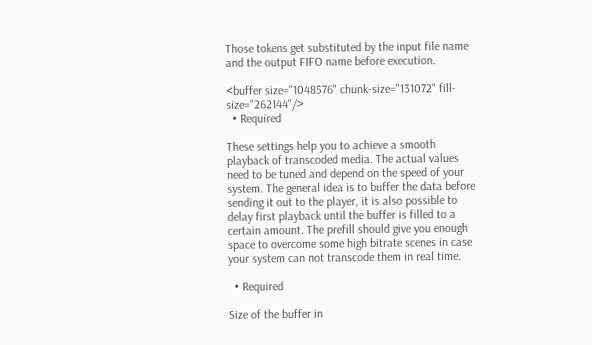Those tokens get substituted by the input file name and the output FIFO name before execution.

<buffer size="1048576" chunk-size="131072" fill-size="262144"/>
  • Required

These settings help you to achieve a smooth playback of transcoded media. The actual values need to be tuned and depend on the speed of your system. The general idea is to buffer the data before sending it out to the player, it is also possible to delay first playback until the buffer is filled to a certain amount. The prefill should give you enough space to overcome some high bitrate scenes in case your system can not transcode them in real time.

  • Required

Size of the buffer in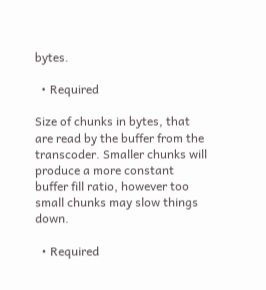bytes.

  • Required

Size of chunks in bytes, that are read by the buffer from the transcoder. Smaller chunks will produce a more constant buffer fill ratio, however too small chunks may slow things down.

  • Required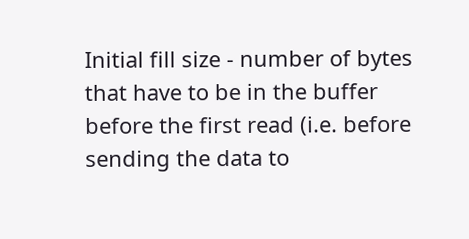Initial fill size - number of bytes that have to be in the buffer before the first read (i.e. before sending the data to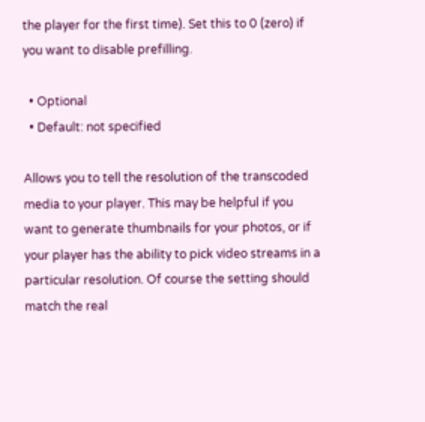the player for the first time). Set this to 0 (zero) if you want to disable prefilling.

  • Optional
  • Default: not specified

Allows you to tell the resolution of the transcoded media to your player. This may be helpful if you want to generate thumbnails for your photos, or if your player has the ability to pick video streams in a particular resolution. Of course the setting should match the real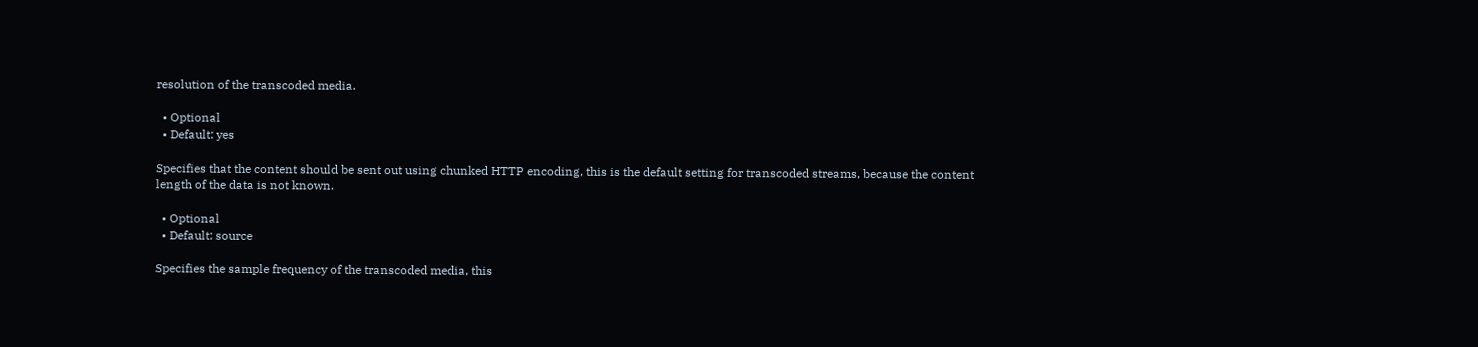resolution of the transcoded media.

  • Optional
  • Default: yes

Specifies that the content should be sent out using chunked HTTP encoding, this is the default setting for transcoded streams, because the content length of the data is not known.

  • Optional
  • Default: source

Specifies the sample frequency of the transcoded media, this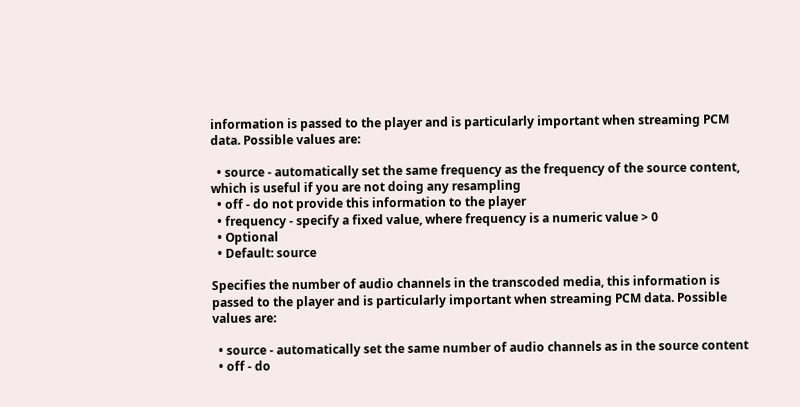information is passed to the player and is particularly important when streaming PCM data. Possible values are:

  • source - automatically set the same frequency as the frequency of the source content, which is useful if you are not doing any resampling
  • off - do not provide this information to the player
  • frequency - specify a fixed value, where frequency is a numeric value > 0
  • Optional
  • Default: source

Specifies the number of audio channels in the transcoded media, this information is passed to the player and is particularly important when streaming PCM data. Possible values are:

  • source - automatically set the same number of audio channels as in the source content
  • off - do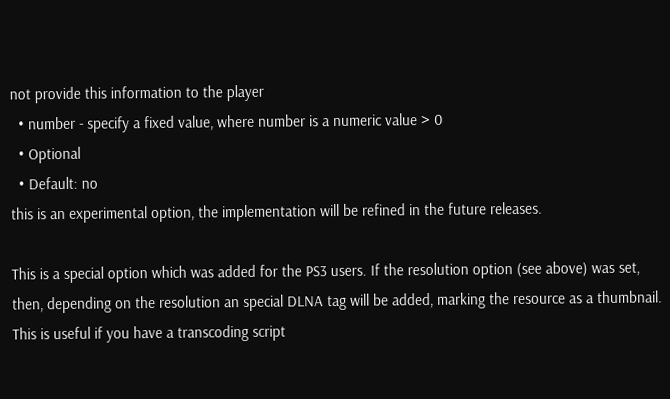not provide this information to the player
  • number - specify a fixed value, where number is a numeric value > 0
  • Optional
  • Default: no
this is an experimental option, the implementation will be refined in the future releases.

This is a special option which was added for the PS3 users. If the resolution option (see above) was set, then, depending on the resolution an special DLNA tag will be added, marking the resource as a thumbnail. This is useful if you have a transcoding script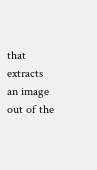that extracts an image out of the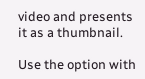video and presents it as a thumbnail.

Use the option with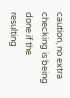caution, no extra checking is being done if the resulting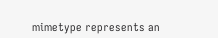mimetype represents an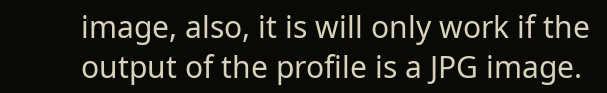image, also, it is will only work if the output of the profile is a JPG image.